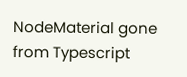NodeMaterial gone from Typescript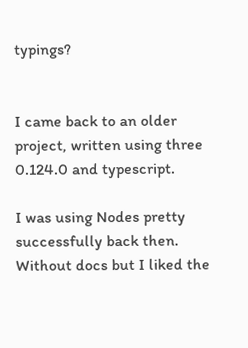typings?


I came back to an older project, written using three 0.124.0 and typescript.

I was using Nodes pretty successfully back then. Without docs but I liked the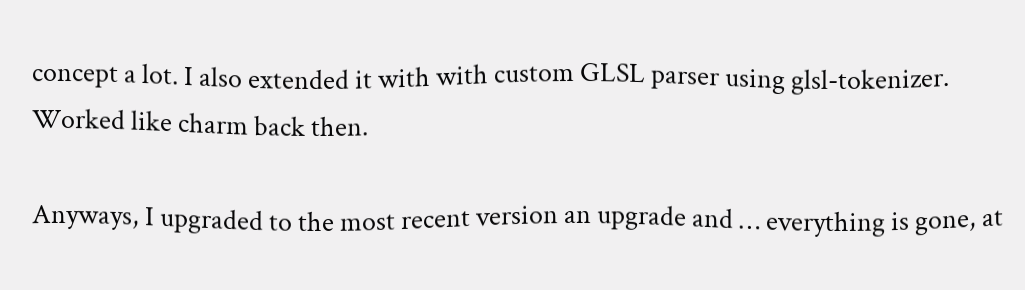concept a lot. I also extended it with with custom GLSL parser using glsl-tokenizer. Worked like charm back then.

Anyways, I upgraded to the most recent version an upgrade and … everything is gone, at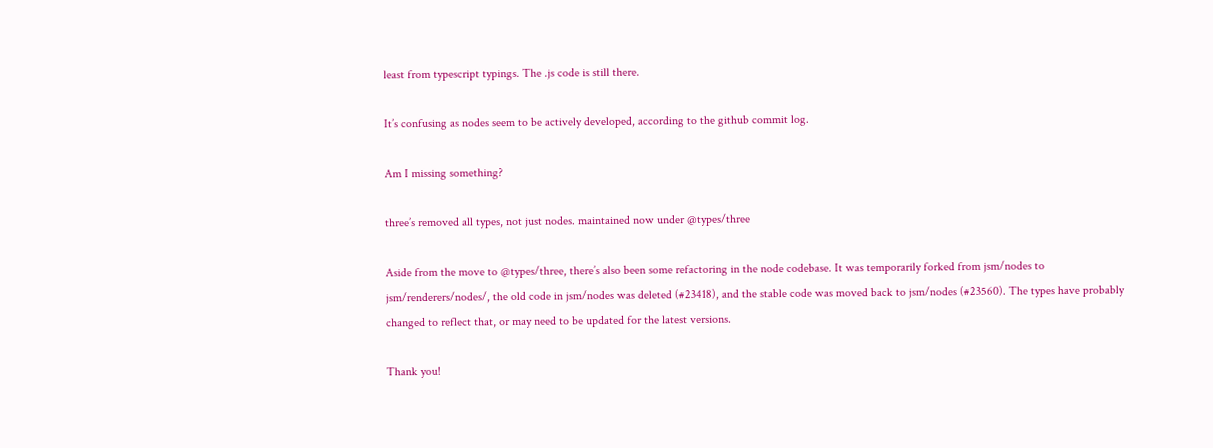least from typescript typings. The .js code is still there.

It’s confusing as nodes seem to be actively developed, according to the github commit log.

Am I missing something?

three’s removed all types, not just nodes. maintained now under @types/three

Aside from the move to @types/three, there’s also been some refactoring in the node codebase. It was temporarily forked from jsm/nodes to jsm/renderers/nodes/, the old code in jsm/nodes was deleted (#23418), and the stable code was moved back to jsm/nodes (#23560). The types have probably changed to reflect that, or may need to be updated for the latest versions.

Thank you!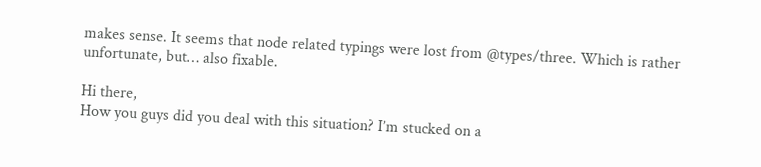makes sense. It seems that node related typings were lost from @types/three. Which is rather unfortunate, but… also fixable.

Hi there,
How you guys did you deal with this situation? I’m stucked on a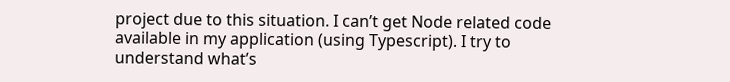project due to this situation. I can’t get Node related code available in my application (using Typescript). I try to understand what’s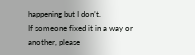happening but I don’t.
If someone fixed it in a way or another, please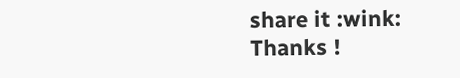share it :wink:
Thanks !